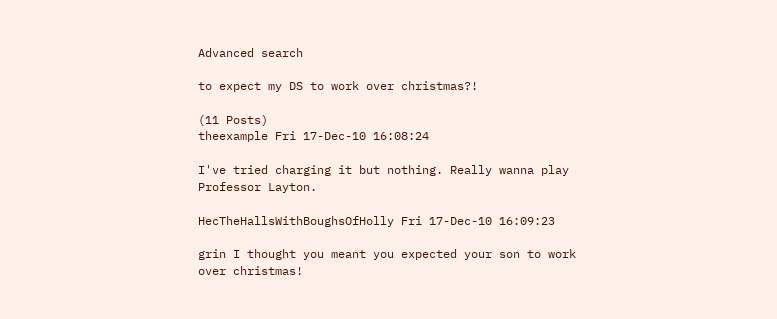Advanced search

to expect my DS to work over christmas?!

(11 Posts)
theexample Fri 17-Dec-10 16:08:24

I've tried charging it but nothing. Really wanna play Professor Layton.

HecTheHallsWithBoughsOfHolly Fri 17-Dec-10 16:09:23

grin I thought you meant you expected your son to work over christmas!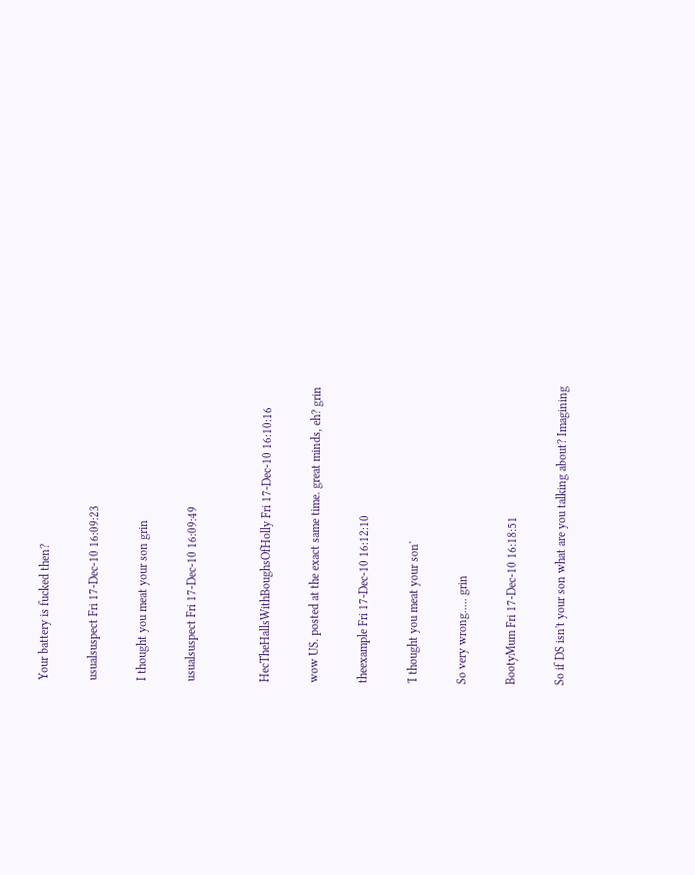Your battery is fucked then?

usualsuspect Fri 17-Dec-10 16:09:23

I thought you meat your son grin

usualsuspect Fri 17-Dec-10 16:09:49


HecTheHallsWithBoughsOfHolly Fri 17-Dec-10 16:10:16

wow US. posted at the exact same time. great minds, eh? grin

theexample Fri 17-Dec-10 16:12:10

'I thought you meat your son'

So very wrong..... grin

BootyMum Fri 17-Dec-10 16:18:51

So if DS isn't your son what are you talking about? Imagining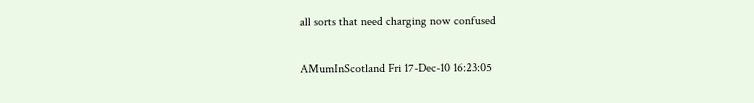all sorts that need charging now confused

AMumInScotland Fri 17-Dec-10 16:23:05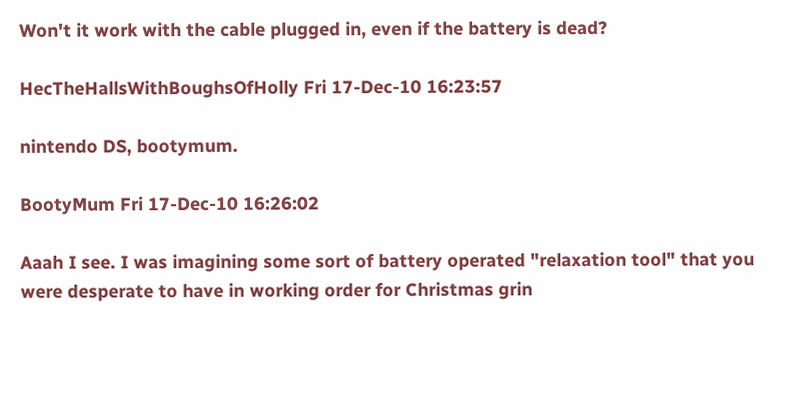Won't it work with the cable plugged in, even if the battery is dead?

HecTheHallsWithBoughsOfHolly Fri 17-Dec-10 16:23:57

nintendo DS, bootymum.

BootyMum Fri 17-Dec-10 16:26:02

Aaah I see. I was imagining some sort of battery operated "relaxation tool" that you were desperate to have in working order for Christmas grin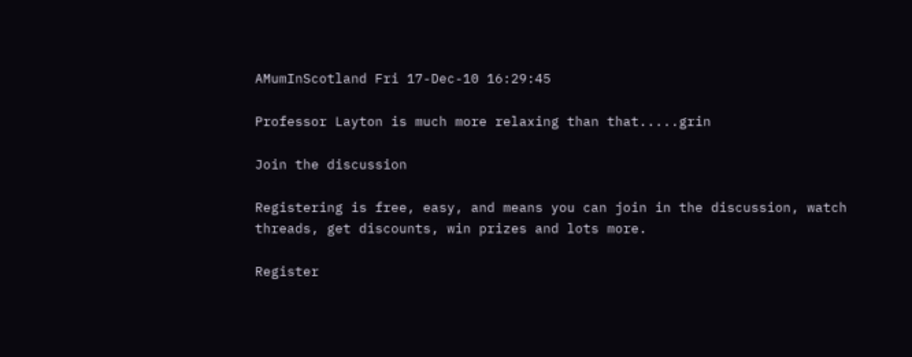AMumInScotland Fri 17-Dec-10 16:29:45

Professor Layton is much more relaxing than that.....grin

Join the discussion

Registering is free, easy, and means you can join in the discussion, watch threads, get discounts, win prizes and lots more.

Register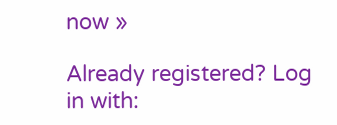now »

Already registered? Log in with: